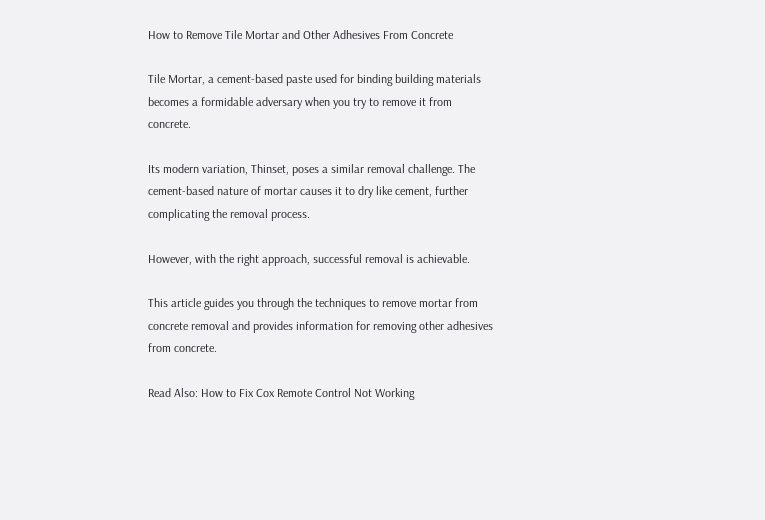How to Remove Tile Mortar and Other Adhesives From Concrete

Tile Mortar, a cement-based paste used for binding building materials becomes a formidable adversary when you try to remove it from concrete.

Its modern variation, Thinset, poses a similar removal challenge. The cement-based nature of mortar causes it to dry like cement, further complicating the removal process.

However, with the right approach, successful removal is achievable.

This article guides you through the techniques to remove mortar from concrete removal and provides information for removing other adhesives from concrete.

Read Also: How to Fix Cox Remote Control Not Working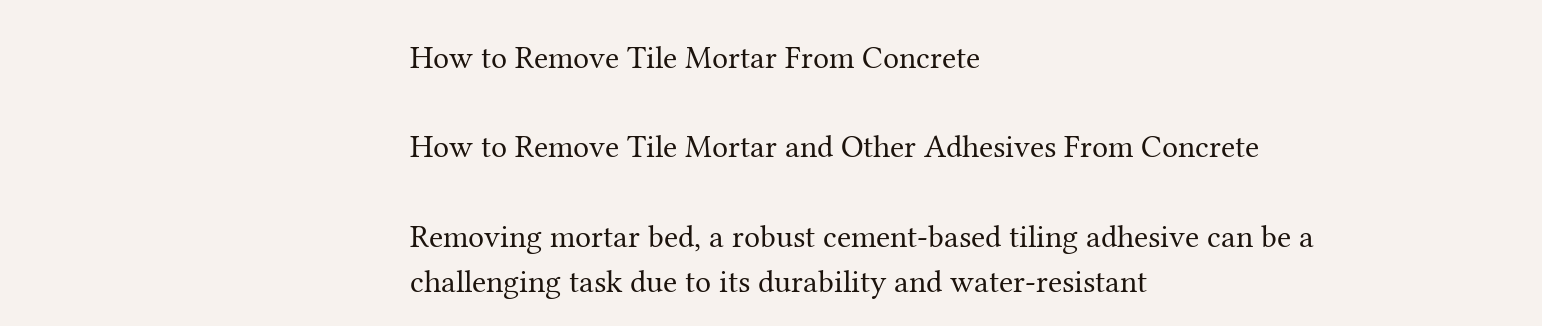How to Remove Tile Mortar From Concrete

How to Remove Tile Mortar and Other Adhesives From Concrete

Removing mortar bed, a robust cement-based tiling adhesive can be a challenging task due to its durability and water-resistant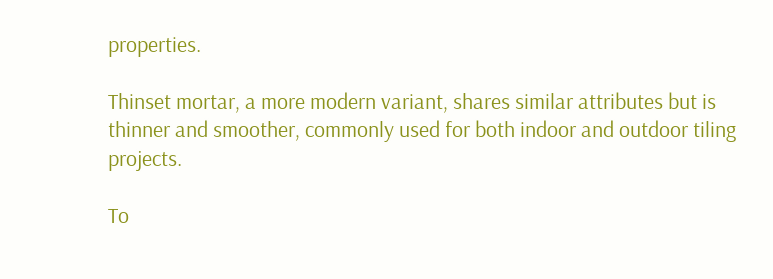properties.

Thinset mortar, a more modern variant, shares similar attributes but is thinner and smoother, commonly used for both indoor and outdoor tiling projects.

To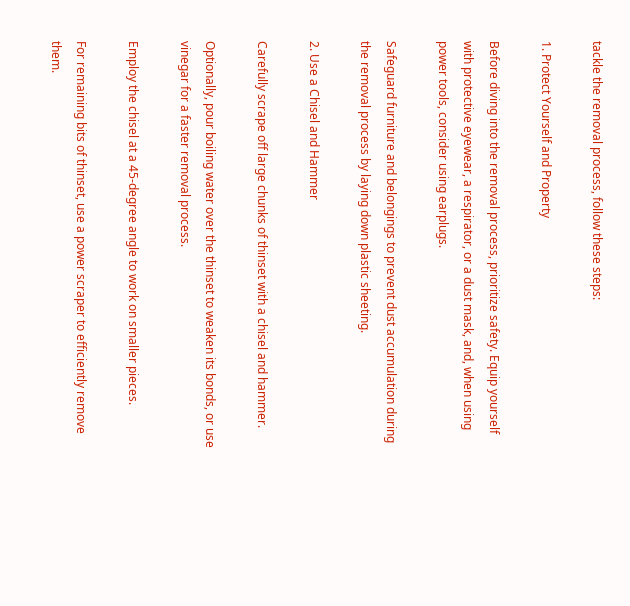tackle the removal process, follow these steps:

1. Protect Yourself and Property

Before diving into the removal process, prioritize safety. Equip yourself with protective eyewear, a respirator, or a dust mask, and, when using power tools, consider using earplugs.

Safeguard furniture and belongings to prevent dust accumulation during the removal process by laying down plastic sheeting.

2. Use a Chisel and Hammer

Carefully scrape off large chunks of thinset with a chisel and hammer.

Optionally, pour boiling water over the thinset to weaken its bonds, or use vinegar for a faster removal process.

Employ the chisel at a 45-degree angle to work on smaller pieces.

For remaining bits of thinset, use a power scraper to efficiently remove them.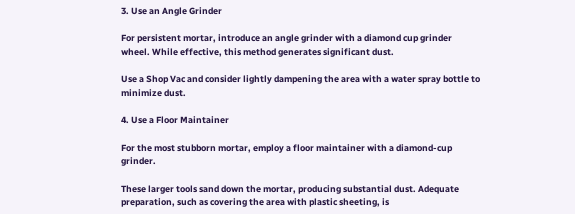3. Use an Angle Grinder

For persistent mortar, introduce an angle grinder with a diamond cup grinder wheel. While effective, this method generates significant dust.

Use a Shop Vac and consider lightly dampening the area with a water spray bottle to minimize dust.

4. Use a Floor Maintainer

For the most stubborn mortar, employ a floor maintainer with a diamond-cup grinder.

These larger tools sand down the mortar, producing substantial dust. Adequate preparation, such as covering the area with plastic sheeting, is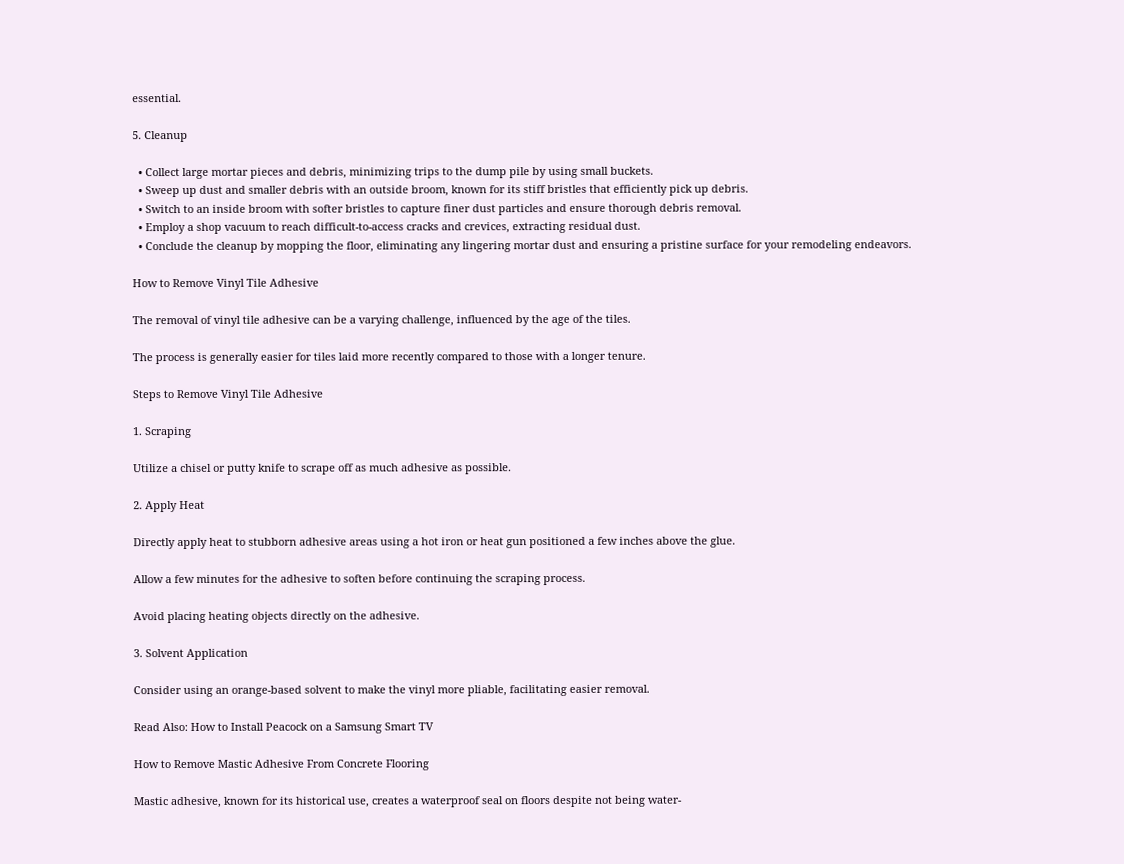essential.

5. Cleanup

  • Collect large mortar pieces and debris, minimizing trips to the dump pile by using small buckets.
  • Sweep up dust and smaller debris with an outside broom, known for its stiff bristles that efficiently pick up debris.
  • Switch to an inside broom with softer bristles to capture finer dust particles and ensure thorough debris removal.
  • Employ a shop vacuum to reach difficult-to-access cracks and crevices, extracting residual dust.
  • Conclude the cleanup by mopping the floor, eliminating any lingering mortar dust and ensuring a pristine surface for your remodeling endeavors.

How to Remove Vinyl Tile Adhesive

The removal of vinyl tile adhesive can be a varying challenge, influenced by the age of the tiles.

The process is generally easier for tiles laid more recently compared to those with a longer tenure.

Steps to Remove Vinyl Tile Adhesive

1. Scraping

Utilize a chisel or putty knife to scrape off as much adhesive as possible.

2. Apply Heat

Directly apply heat to stubborn adhesive areas using a hot iron or heat gun positioned a few inches above the glue.

Allow a few minutes for the adhesive to soften before continuing the scraping process.

Avoid placing heating objects directly on the adhesive.

3. Solvent Application

Consider using an orange-based solvent to make the vinyl more pliable, facilitating easier removal.

Read Also: How to Install Peacock on a Samsung Smart TV

How to Remove Mastic Adhesive From Concrete Flooring

Mastic adhesive, known for its historical use, creates a waterproof seal on floors despite not being water-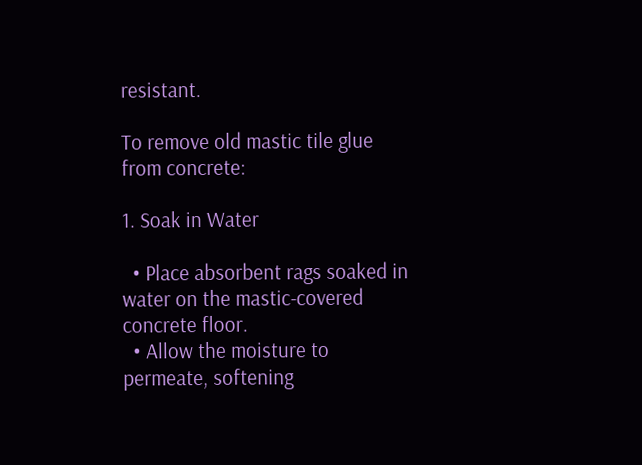resistant.

To remove old mastic tile glue from concrete:

1. Soak in Water

  • Place absorbent rags soaked in water on the mastic-covered concrete floor.
  • Allow the moisture to permeate, softening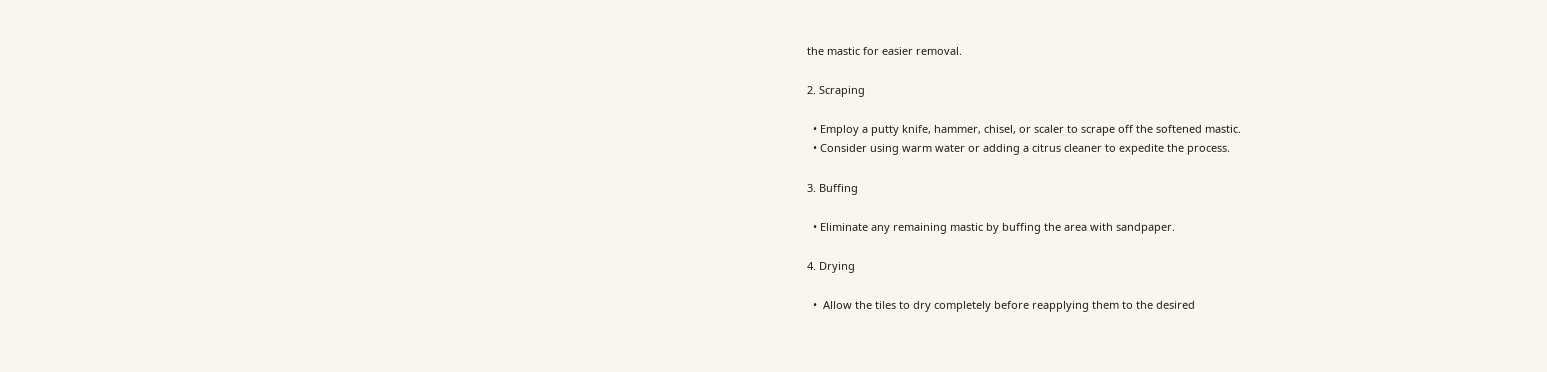the mastic for easier removal.

2. Scraping

  • Employ a putty knife, hammer, chisel, or scaler to scrape off the softened mastic.
  • Consider using warm water or adding a citrus cleaner to expedite the process.

3. Buffing

  • Eliminate any remaining mastic by buffing the area with sandpaper.

4. Drying

  •  Allow the tiles to dry completely before reapplying them to the desired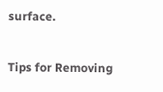surface.

Tips for Removing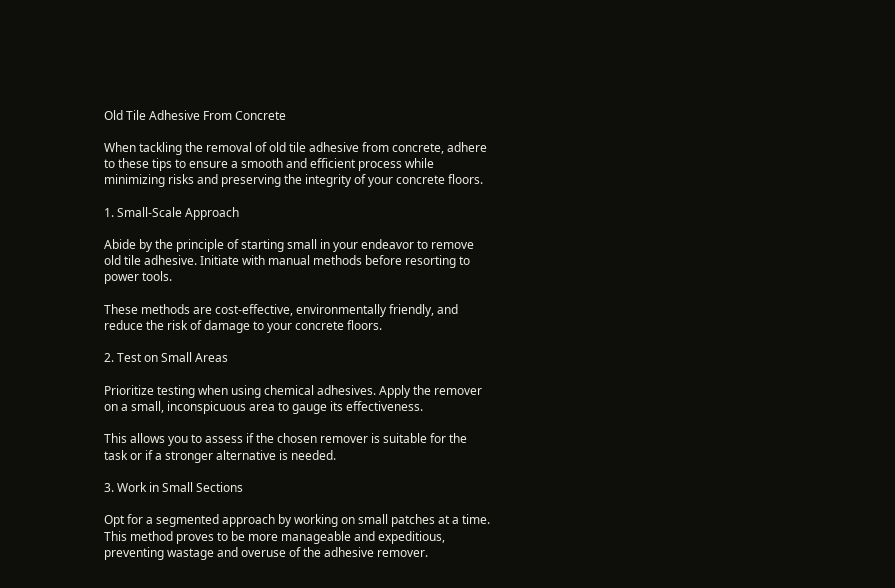Old Tile Adhesive From Concrete

When tackling the removal of old tile adhesive from concrete, adhere to these tips to ensure a smooth and efficient process while minimizing risks and preserving the integrity of your concrete floors.

1. Small-Scale Approach

Abide by the principle of starting small in your endeavor to remove old tile adhesive. Initiate with manual methods before resorting to power tools.

These methods are cost-effective, environmentally friendly, and reduce the risk of damage to your concrete floors.

2. Test on Small Areas

Prioritize testing when using chemical adhesives. Apply the remover on a small, inconspicuous area to gauge its effectiveness.

This allows you to assess if the chosen remover is suitable for the task or if a stronger alternative is needed.

3. Work in Small Sections

Opt for a segmented approach by working on small patches at a time. This method proves to be more manageable and expeditious, preventing wastage and overuse of the adhesive remover.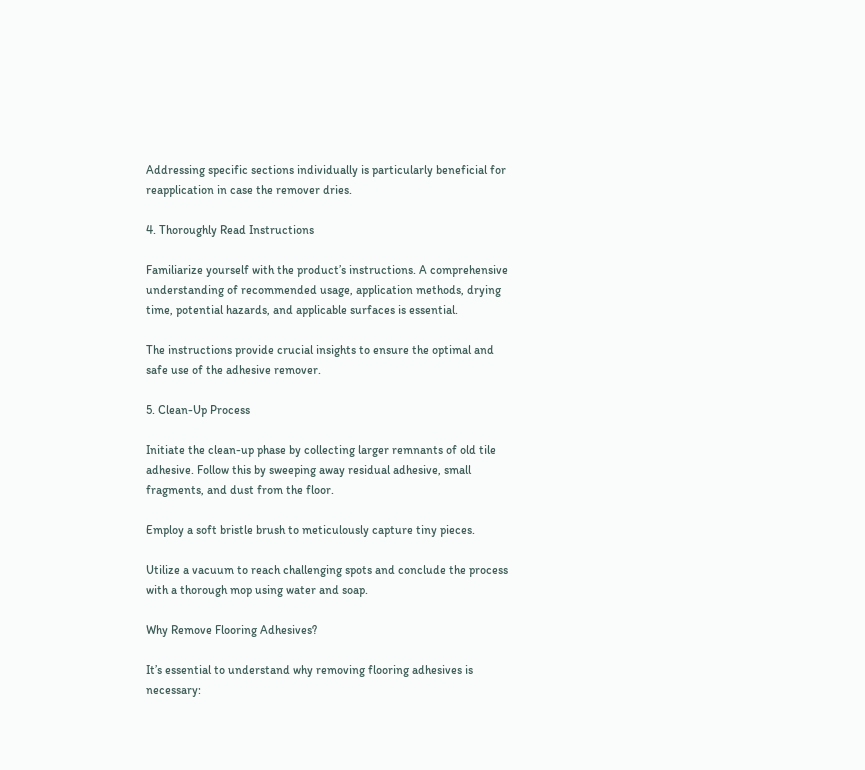Addressing specific sections individually is particularly beneficial for reapplication in case the remover dries.

4. Thoroughly Read Instructions

Familiarize yourself with the product’s instructions. A comprehensive understanding of recommended usage, application methods, drying time, potential hazards, and applicable surfaces is essential.

The instructions provide crucial insights to ensure the optimal and safe use of the adhesive remover.

5. Clean-Up Process

Initiate the clean-up phase by collecting larger remnants of old tile adhesive. Follow this by sweeping away residual adhesive, small fragments, and dust from the floor.

Employ a soft bristle brush to meticulously capture tiny pieces.

Utilize a vacuum to reach challenging spots and conclude the process with a thorough mop using water and soap.

Why Remove Flooring Adhesives?

It’s essential to understand why removing flooring adhesives is necessary: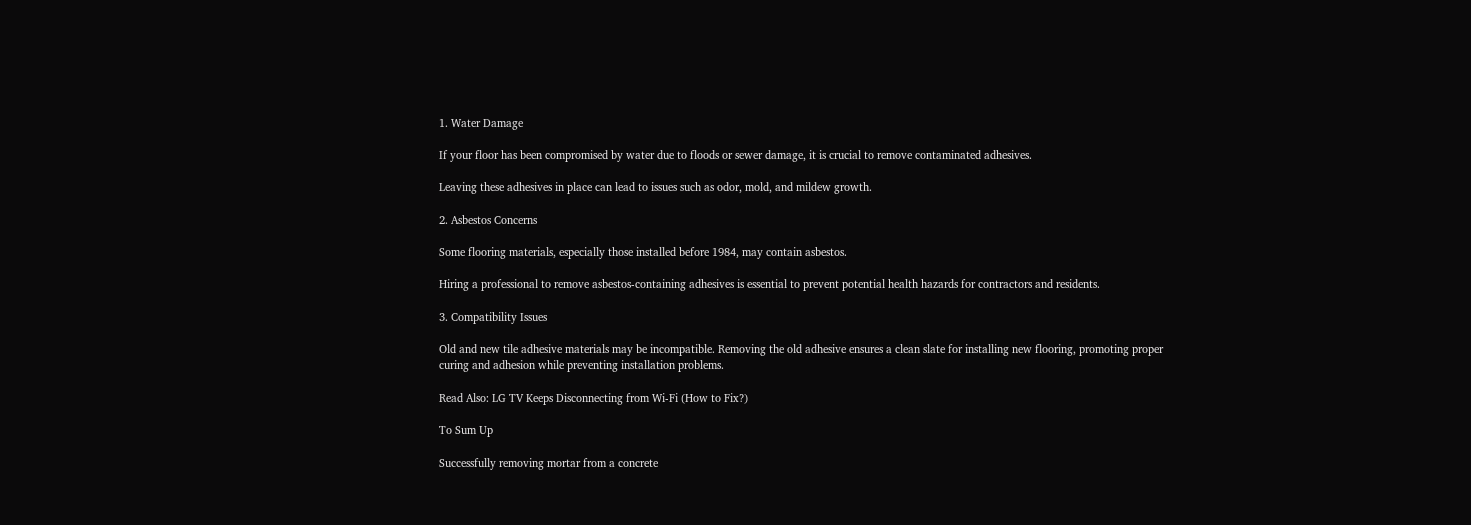1. Water Damage

If your floor has been compromised by water due to floods or sewer damage, it is crucial to remove contaminated adhesives.

Leaving these adhesives in place can lead to issues such as odor, mold, and mildew growth.

2. Asbestos Concerns

Some flooring materials, especially those installed before 1984, may contain asbestos.

Hiring a professional to remove asbestos-containing adhesives is essential to prevent potential health hazards for contractors and residents.

3. Compatibility Issues

Old and new tile adhesive materials may be incompatible. Removing the old adhesive ensures a clean slate for installing new flooring, promoting proper curing and adhesion while preventing installation problems.

Read Also: LG TV Keeps Disconnecting from Wi-Fi (How to Fix?)

To Sum Up

Successfully removing mortar from a concrete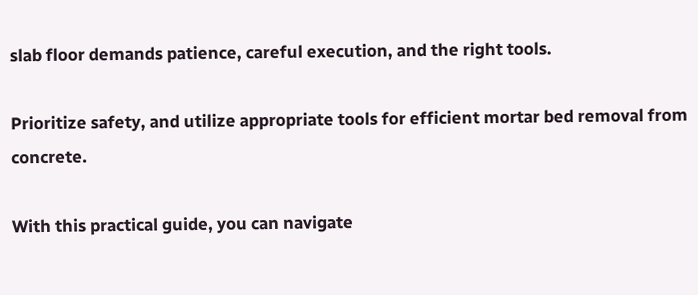slab floor demands patience, careful execution, and the right tools.

Prioritize safety, and utilize appropriate tools for efficient mortar bed removal from concrete.

With this practical guide, you can navigate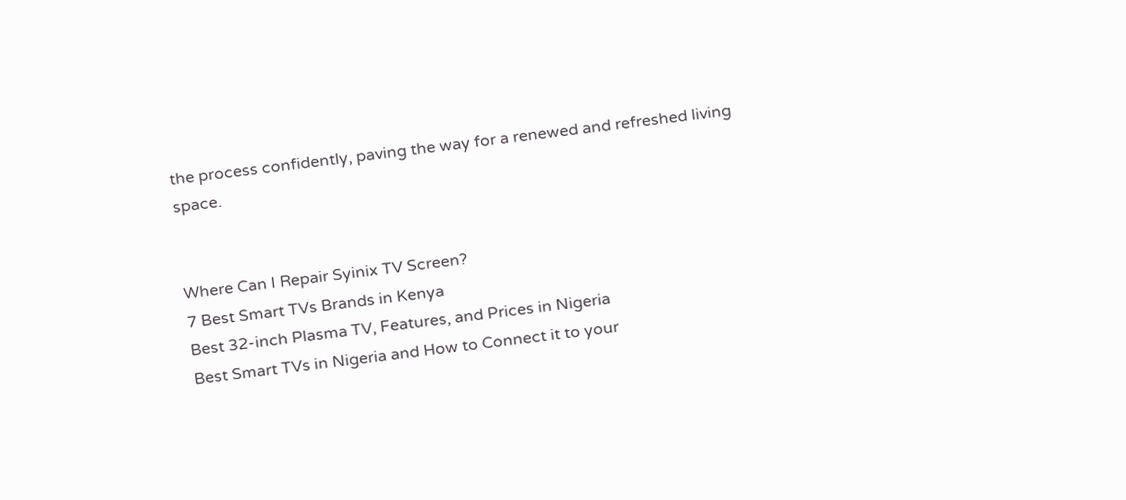the process confidently, paving the way for a renewed and refreshed living space.


Where Can I Repair Syinix TV Screen?
7 Best Smart TVs Brands in Kenya
Best 32-inch Plasma TV, Features, and Prices in Nigeria
Best Smart TVs in Nigeria and How to Connect it to your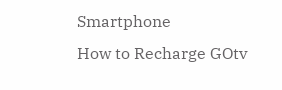Smartphone
How to Recharge GOtv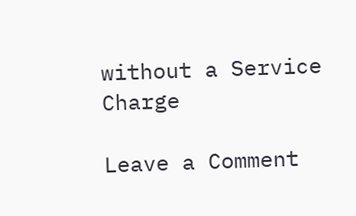without a Service Charge

Leave a Comment